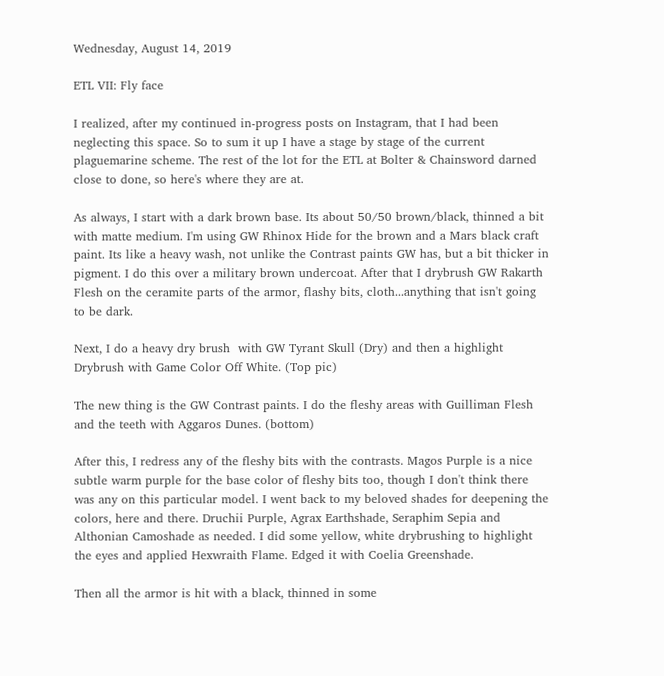Wednesday, August 14, 2019

ETL VII: Fly face

I realized, after my continued in-progress posts on Instagram, that I had been neglecting this space. So to sum it up I have a stage by stage of the current plaguemarine scheme. The rest of the lot for the ETL at Bolter & Chainsword darned close to done, so here's where they are at.

As always, I start with a dark brown base. Its about 50/50 brown/black, thinned a bit with matte medium. I'm using GW Rhinox Hide for the brown and a Mars black craft paint. Its like a heavy wash, not unlike the Contrast paints GW has, but a bit thicker in pigment. I do this over a military brown undercoat. After that I drybrush GW Rakarth Flesh on the ceramite parts of the armor, flashy bits, cloth...anything that isn't going to be dark.

Next, I do a heavy dry brush  with GW Tyrant Skull (Dry) and then a highlight Drybrush with Game Color Off White. (Top pic)

The new thing is the GW Contrast paints. I do the fleshy areas with Guilliman Flesh and the teeth with Aggaros Dunes. (bottom)

After this, I redress any of the fleshy bits with the contrasts. Magos Purple is a nice subtle warm purple for the base color of fleshy bits too, though I don't think there was any on this particular model. I went back to my beloved shades for deepening the colors, here and there. Druchii Purple, Agrax Earthshade, Seraphim Sepia and Althonian Camoshade as needed. I did some yellow, white drybrushing to highlight the eyes and applied Hexwraith Flame. Edged it with Coelia Greenshade.

Then all the armor is hit with a black, thinned in some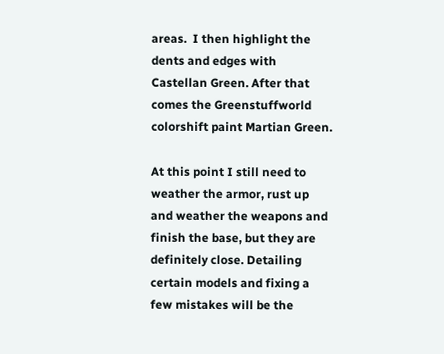areas.  I then highlight the dents and edges with Castellan Green. After that comes the Greenstuffworld colorshift paint Martian Green.

At this point I still need to weather the armor, rust up and weather the weapons and finish the base, but they are definitely close. Detailing certain models and fixing a few mistakes will be the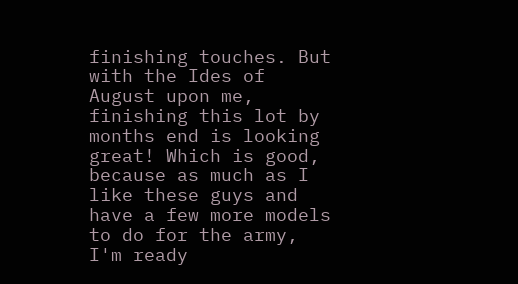finishing touches. But with the Ides of August upon me, finishing this lot by months end is looking great! Which is good, because as much as I like these guys and have a few more models to do for the army, I'm ready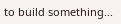to build something...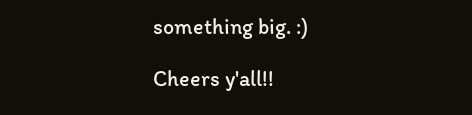something big. :)

Cheers y'all!!